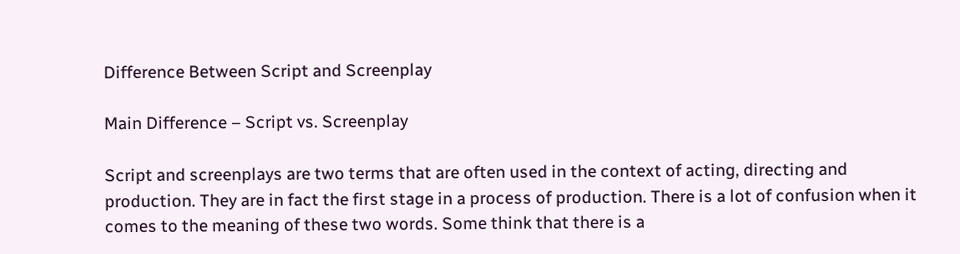Difference Between Script and Screenplay

Main Difference – Script vs. Screenplay

Script and screenplays are two terms that are often used in the context of acting, directing and production. They are in fact the first stage in a process of production. There is a lot of confusion when it comes to the meaning of these two words. Some think that there is a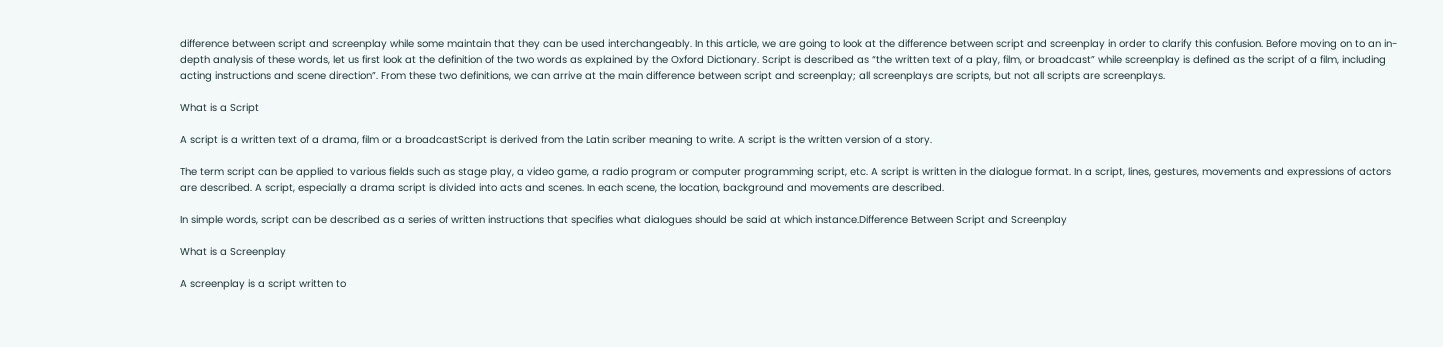difference between script and screenplay while some maintain that they can be used interchangeably. In this article, we are going to look at the difference between script and screenplay in order to clarify this confusion. Before moving on to an in-depth analysis of these words, let us first look at the definition of the two words as explained by the Oxford Dictionary. Script is described as “the written text of a play, film, or broadcast” while screenplay is defined as the script of a film, including acting instructions and scene direction”. From these two definitions, we can arrive at the main difference between script and screenplay; all screenplays are scripts, but not all scripts are screenplays.

What is a Script

A script is a written text of a drama, film or a broadcastScript is derived from the Latin scriber meaning to write. A script is the written version of a story.

The term script can be applied to various fields such as stage play, a video game, a radio program or computer programming script, etc. A script is written in the dialogue format. In a script, lines, gestures, movements and expressions of actors are described. A script, especially a drama script is divided into acts and scenes. In each scene, the location, background and movements are described.

In simple words, script can be described as a series of written instructions that specifies what dialogues should be said at which instance.Difference Between Script and Screenplay

What is a Screenplay

A screenplay is a script written to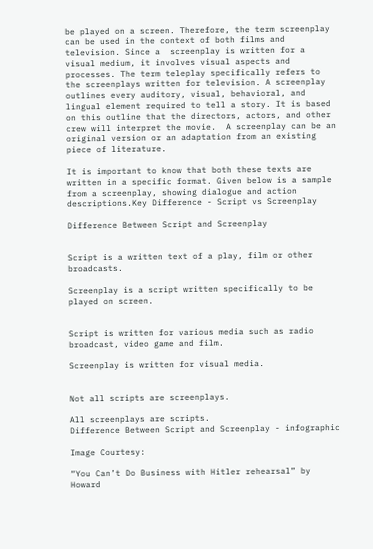be played on a screen. Therefore, the term screenplay can be used in the context of both films and television. Since a  screenplay is written for a visual medium, it involves visual aspects and processes. The term teleplay specifically refers to the screenplays written for television. A screenplay outlines every auditory, visual, behavioral, and lingual element required to tell a story. It is based on this outline that the directors, actors, and other crew will interpret the movie.  A screenplay can be an original version or an adaptation from an existing piece of literature.

It is important to know that both these texts are written in a specific format. Given below is a sample from a screenplay, showing dialogue and action descriptions.Key Difference - Script vs Screenplay

Difference Between Script and Screenplay


Script is a written text of a play, film or other broadcasts.

Screenplay is a script written specifically to be played on screen.


Script is written for various media such as radio broadcast, video game and film.

Screenplay is written for visual media.


Not all scripts are screenplays.

All screenplays are scripts.
Difference Between Script and Screenplay - infographic

Image Courtesy:

“You Can’t Do Business with Hitler rehearsal” by Howard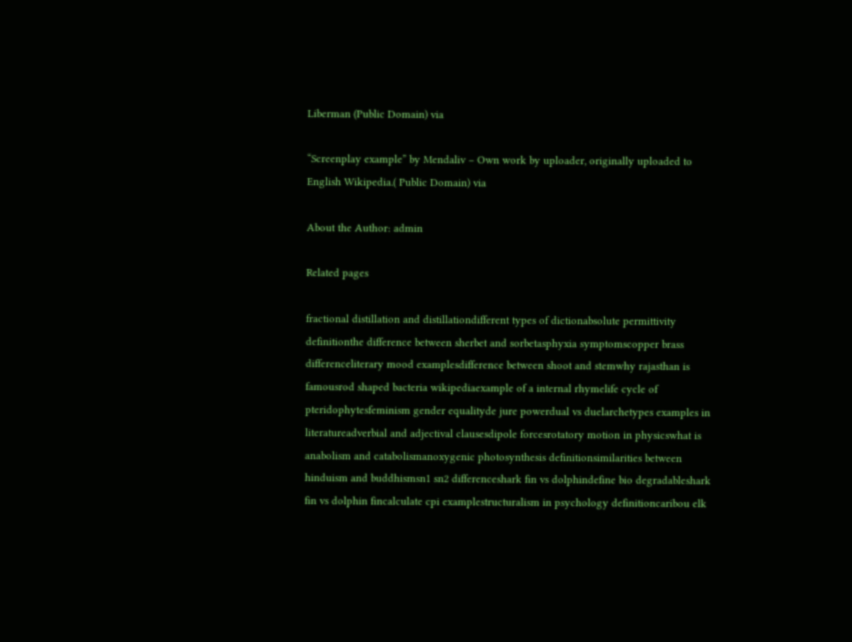Liberman (Public Domain) via

“Screenplay example” by Mendaliv – Own work by uploader, originally uploaded to English Wikipedia.( Public Domain) via

About the Author: admin

Related pages

fractional distillation and distillationdifferent types of dictionabsolute permittivity definitionthe difference between sherbet and sorbetasphyxia symptomscopper brass differenceliterary mood examplesdifference between shoot and stemwhy rajasthan is famousrod shaped bacteria wikipediaexample of a internal rhymelife cycle of pteridophytesfeminism gender equalityde jure powerdual vs duelarchetypes examples in literatureadverbial and adjectival clausesdipole forcesrotatory motion in physicswhat is anabolism and catabolismanoxygenic photosynthesis definitionsimilarities between hinduism and buddhismsn1 sn2 differenceshark fin vs dolphindefine bio degradableshark fin vs dolphin fincalculate cpi examplestructuralism in psychology definitioncaribou elk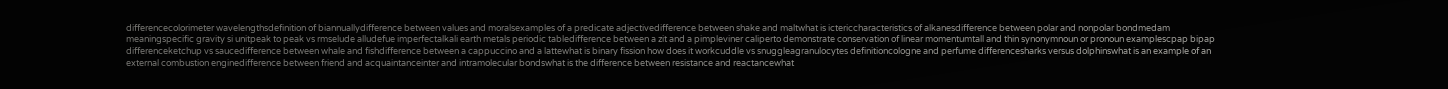differencecolorimeter wavelengthsdefinition of biannuallydifference between values and moralsexamples of a predicate adjectivedifference between shake and maltwhat is ictericcharacteristics of alkanesdifference between polar and nonpolar bondmedam meaningspecific gravity si unitpeak to peak vs rmselude alludefue imperfectalkali earth metals periodic tabledifference between a zit and a pimpleviner caliperto demonstrate conservation of linear momentumtall and thin synonymnoun or pronoun examplescpap bipap differenceketchup vs saucedifference between whale and fishdifference between a cappuccino and a lattewhat is binary fission how does it workcuddle vs snuggleagranulocytes definitioncologne and perfume differencesharks versus dolphinswhat is an example of an external combustion enginedifference between friend and acquaintanceinter and intramolecular bondswhat is the difference between resistance and reactancewhat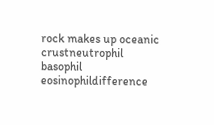rock makes up oceanic crustneutrophil basophil eosinophildifference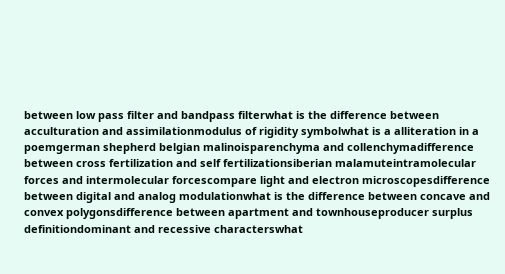between low pass filter and bandpass filterwhat is the difference between acculturation and assimilationmodulus of rigidity symbolwhat is a alliteration in a poemgerman shepherd belgian malinoisparenchyma and collenchymadifference between cross fertilization and self fertilizationsiberian malamuteintramolecular forces and intermolecular forcescompare light and electron microscopesdifference between digital and analog modulationwhat is the difference between concave and convex polygonsdifference between apartment and townhouseproducer surplus definitiondominant and recessive characterswhat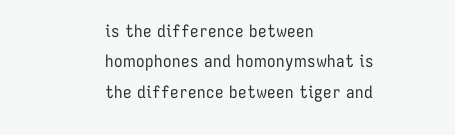is the difference between homophones and homonymswhat is the difference between tiger and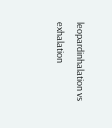leopardinhalation vs exhalation